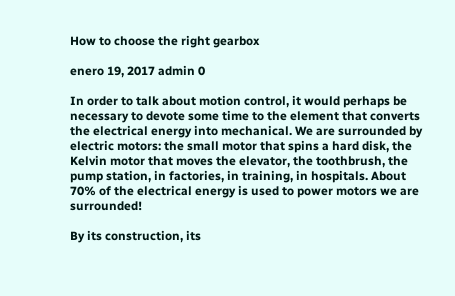How to choose the right gearbox

enero 19, 2017 admin 0

In order to talk about motion control, it would perhaps be necessary to devote some time to the element that converts the electrical energy into mechanical. We are surrounded by electric motors: the small motor that spins a hard disk, the Kelvin motor that moves the elevator, the toothbrush, the pump station, in factories, in training, in hospitals. About 70% of the electrical energy is used to power motors we are surrounded!

By its construction, its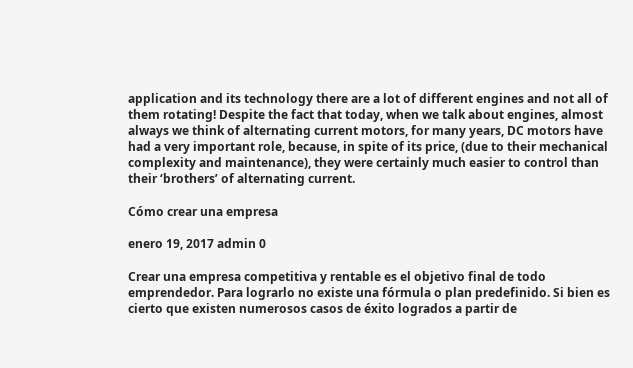application and its technology there are a lot of different engines and not all of them rotating! Despite the fact that today, when we talk about engines, almost always we think of alternating current motors, for many years, DC motors have had a very important role, because, in spite of its price, (due to their mechanical complexity and maintenance), they were certainly much easier to control than their ‘brothers’ of alternating current.

Cómo crear una empresa

enero 19, 2017 admin 0

Crear una empresa competitiva y rentable es el objetivo final de todo emprendedor. Para lograrlo no existe una fórmula o plan predefinido. Si bien es cierto que existen numerosos casos de éxito logrados a partir de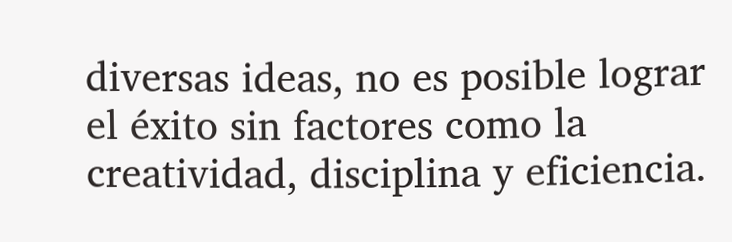diversas ideas, no es posible lograr el éxito sin factores como la creatividad, disciplina y eficiencia.